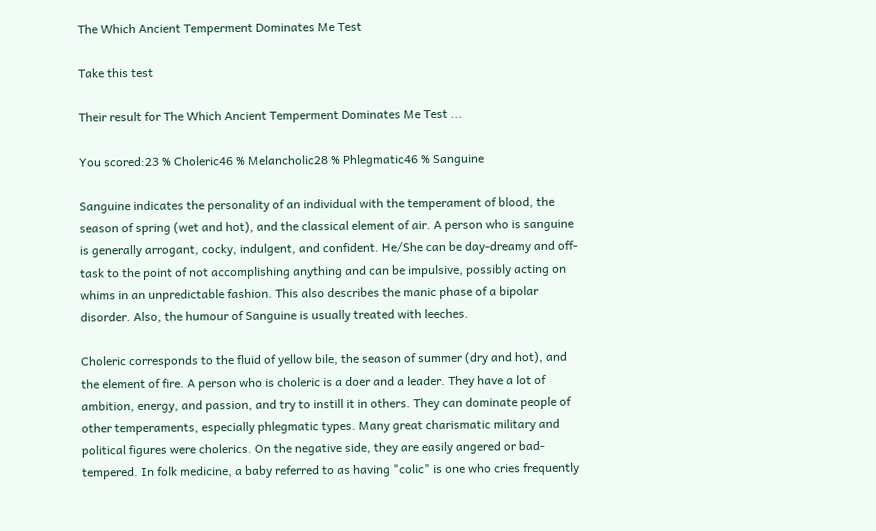The Which Ancient Temperment Dominates Me Test

Take this test

Their result for The Which Ancient Temperment Dominates Me Test ...

You scored:23 % Choleric46 % Melancholic28 % Phlegmatic46 % Sanguine

Sanguine indicates the personality of an individual with the temperament of blood, the season of spring (wet and hot), and the classical element of air. A person who is sanguine is generally arrogant, cocky, indulgent, and confident. He/She can be day-dreamy and off-task to the point of not accomplishing anything and can be impulsive, possibly acting on whims in an unpredictable fashion. This also describes the manic phase of a bipolar disorder. Also, the humour of Sanguine is usually treated with leeches.

Choleric corresponds to the fluid of yellow bile, the season of summer (dry and hot), and the element of fire. A person who is choleric is a doer and a leader. They have a lot of ambition, energy, and passion, and try to instill it in others. They can dominate people of other temperaments, especially phlegmatic types. Many great charismatic military and political figures were cholerics. On the negative side, they are easily angered or bad-tempered. In folk medicine, a baby referred to as having "colic" is one who cries frequently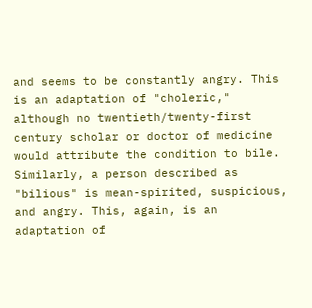and seems to be constantly angry. This is an adaptation of "choleric," although no twentieth/twenty-first century scholar or doctor of medicine would attribute the condition to bile. Similarly, a person described as "bilious" is mean-spirited, suspicious, and angry. This, again, is an adaptation of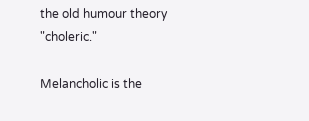the old humour theory "choleric."

Melancholic is the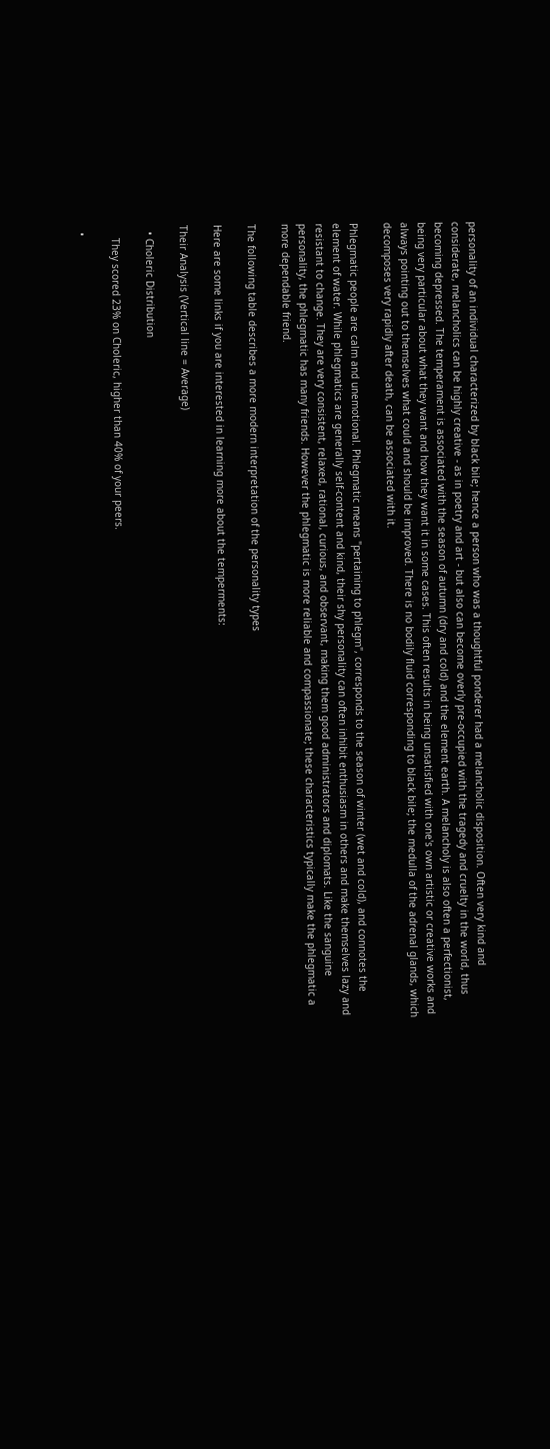personality of an individual characterized by black bile; hence a person who was a thoughtful ponderer had a melancholic disposition. Often very kind and considerate, melancholics can be highly creative - as in poetry and art - but also can become overly pre-occupied with the tragedy and cruelty in the world, thus becoming depressed. The temperament is associated with the season of autumn (dry and cold) and the element earth. A melancholy is also often a perfectionist, being very particular about what they want and how they want it in some cases. This often results in being unsatisfied with one's own artistic or creative works and always pointing out to themselves what could and should be improved. There is no bodily fluid corresponding to black bile; the medulla of the adrenal glands, which decomposes very rapidly after death, can be associated with it.

Phlegmatic people are calm and unemotional. Phlegmatic means "pertaining to phlegm", corresponds to the season of winter (wet and cold), and connotes the element of water. While phlegmatics are generally self-content and kind, their shy personality can often inhibit enthusiasm in others and make themselves lazy and resistant to change. They are very consistent, relaxed, rational, curious, and observant, making them good administrators and diplomats. Like the sanguine personality, the phlegmatic has many friends. However the phlegmatic is more reliable and compassionate; these characteristics typically make the phlegmatic a more dependable friend.

The following table describes a more modern interpretation of the personality types

Here are some links if you are interested in learning more about the temperments:

Their Analysis (Vertical line = Average)

  • Choleric Distribution

    They scored 23% on Choleric, higher than 40% of your peers.

  •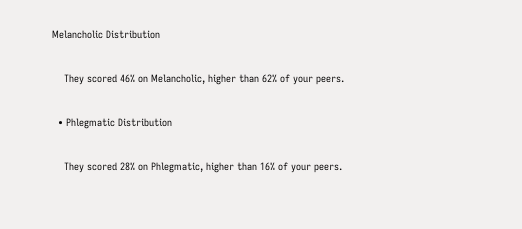Melancholic Distribution

    They scored 46% on Melancholic, higher than 62% of your peers.

  • Phlegmatic Distribution

    They scored 28% on Phlegmatic, higher than 16% of your peers.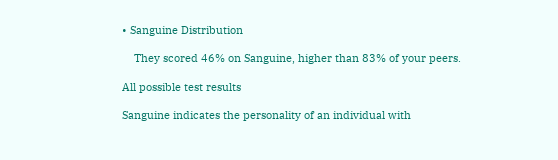• Sanguine Distribution

    They scored 46% on Sanguine, higher than 83% of your peers.

All possible test results

Sanguine indicates the personality of an individual with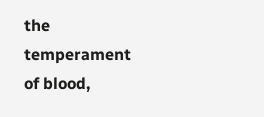the temperament of blood,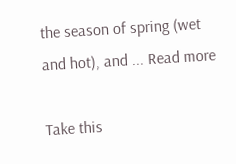the season of spring (wet and hot), and ... Read more

Take this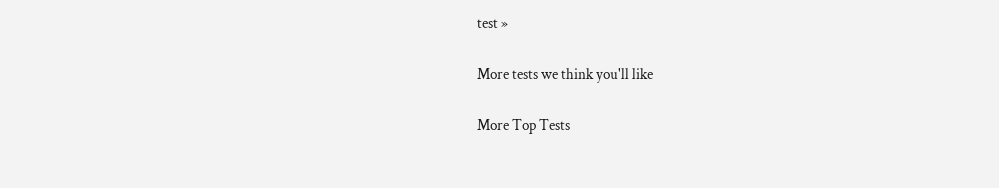test »

More tests we think you'll like

More Top Tests